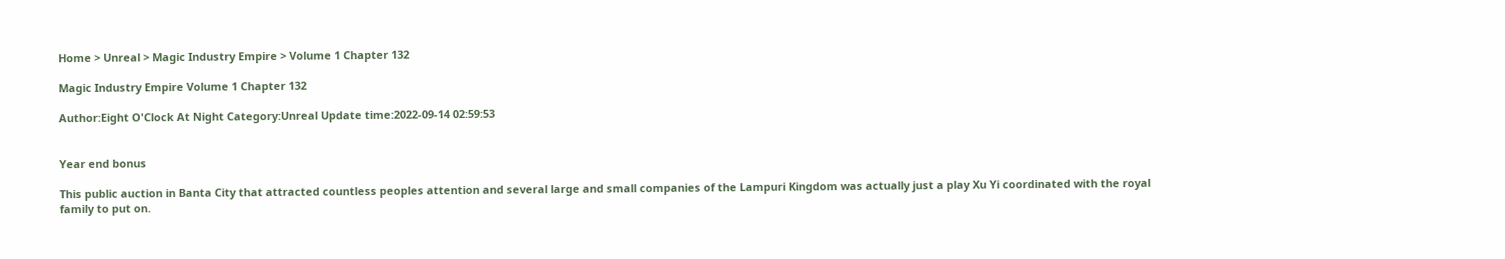Home > Unreal > Magic Industry Empire > Volume 1 Chapter 132

Magic Industry Empire Volume 1 Chapter 132

Author:Eight O'Clock At Night Category:Unreal Update time:2022-09-14 02:59:53


Year end bonus

This public auction in Banta City that attracted countless peoples attention and several large and small companies of the Lampuri Kingdom was actually just a play Xu Yi coordinated with the royal family to put on.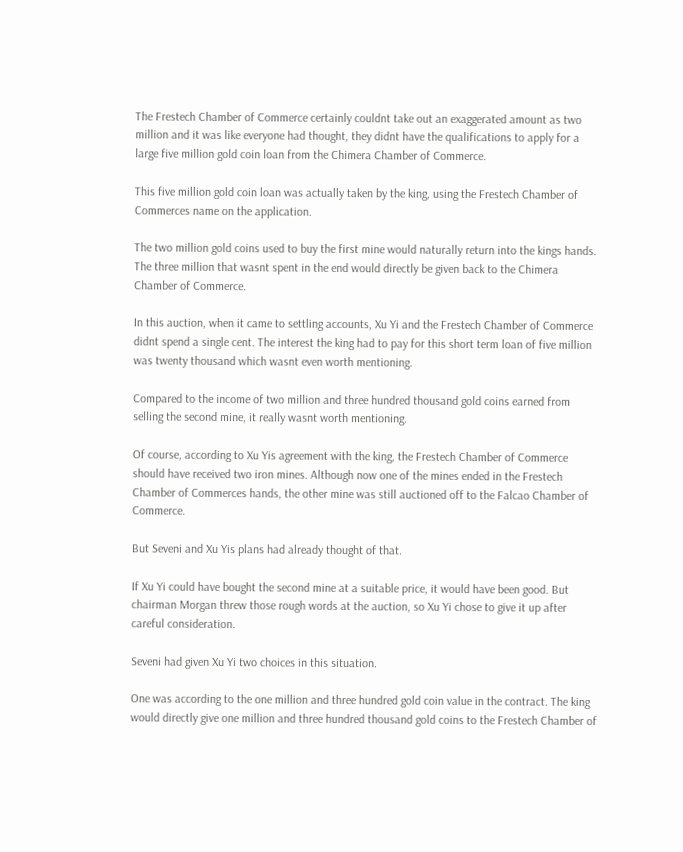The Frestech Chamber of Commerce certainly couldnt take out an exaggerated amount as two million and it was like everyone had thought, they didnt have the qualifications to apply for a large five million gold coin loan from the Chimera Chamber of Commerce.

This five million gold coin loan was actually taken by the king, using the Frestech Chamber of Commerces name on the application.

The two million gold coins used to buy the first mine would naturally return into the kings hands. The three million that wasnt spent in the end would directly be given back to the Chimera Chamber of Commerce.

In this auction, when it came to settling accounts, Xu Yi and the Frestech Chamber of Commerce didnt spend a single cent. The interest the king had to pay for this short term loan of five million was twenty thousand which wasnt even worth mentioning.

Compared to the income of two million and three hundred thousand gold coins earned from selling the second mine, it really wasnt worth mentioning.

Of course, according to Xu Yis agreement with the king, the Frestech Chamber of Commerce should have received two iron mines. Although now one of the mines ended in the Frestech Chamber of Commerces hands, the other mine was still auctioned off to the Falcao Chamber of Commerce.

But Seveni and Xu Yis plans had already thought of that.

If Xu Yi could have bought the second mine at a suitable price, it would have been good. But chairman Morgan threw those rough words at the auction, so Xu Yi chose to give it up after careful consideration.

Seveni had given Xu Yi two choices in this situation.

One was according to the one million and three hundred gold coin value in the contract. The king would directly give one million and three hundred thousand gold coins to the Frestech Chamber of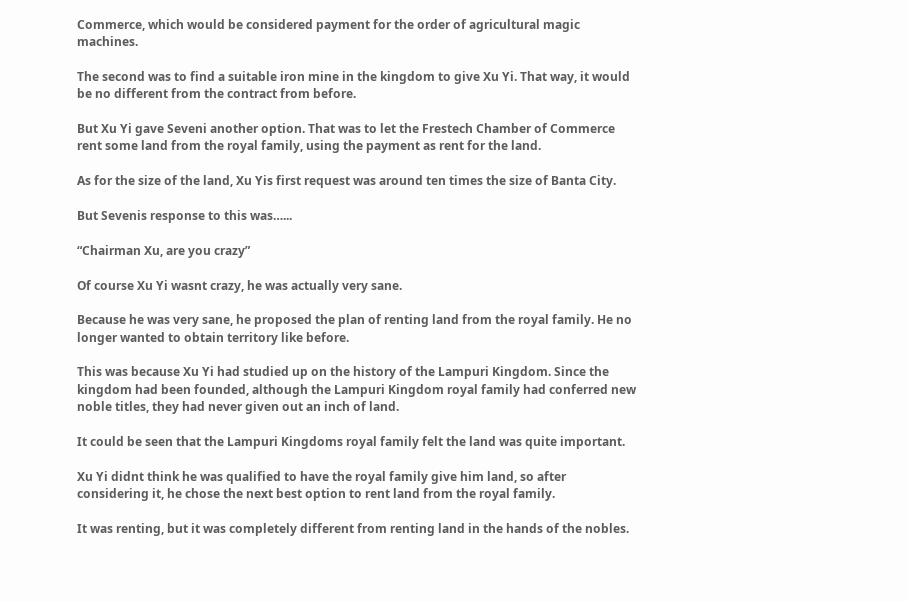Commerce, which would be considered payment for the order of agricultural magic machines.

The second was to find a suitable iron mine in the kingdom to give Xu Yi. That way, it would be no different from the contract from before.

But Xu Yi gave Seveni another option. That was to let the Frestech Chamber of Commerce rent some land from the royal family, using the payment as rent for the land.

As for the size of the land, Xu Yis first request was around ten times the size of Banta City.

But Sevenis response to this was…...

“Chairman Xu, are you crazy”

Of course Xu Yi wasnt crazy, he was actually very sane.

Because he was very sane, he proposed the plan of renting land from the royal family. He no longer wanted to obtain territory like before.

This was because Xu Yi had studied up on the history of the Lampuri Kingdom. Since the kingdom had been founded, although the Lampuri Kingdom royal family had conferred new noble titles, they had never given out an inch of land.

It could be seen that the Lampuri Kingdoms royal family felt the land was quite important.

Xu Yi didnt think he was qualified to have the royal family give him land, so after considering it, he chose the next best option to rent land from the royal family.

It was renting, but it was completely different from renting land in the hands of the nobles.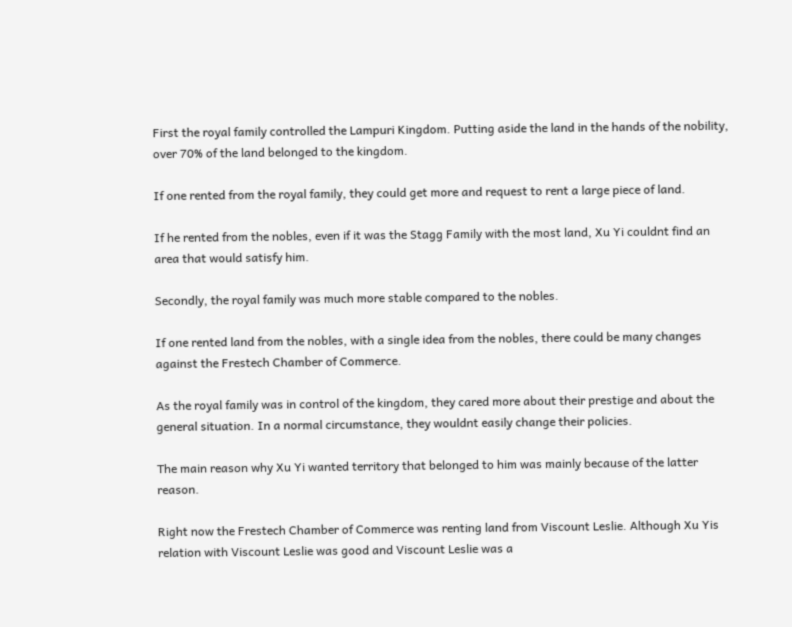First the royal family controlled the Lampuri Kingdom. Putting aside the land in the hands of the nobility, over 70% of the land belonged to the kingdom.

If one rented from the royal family, they could get more and request to rent a large piece of land.

If he rented from the nobles, even if it was the Stagg Family with the most land, Xu Yi couldnt find an area that would satisfy him.

Secondly, the royal family was much more stable compared to the nobles.

If one rented land from the nobles, with a single idea from the nobles, there could be many changes against the Frestech Chamber of Commerce.

As the royal family was in control of the kingdom, they cared more about their prestige and about the general situation. In a normal circumstance, they wouldnt easily change their policies.

The main reason why Xu Yi wanted territory that belonged to him was mainly because of the latter reason.

Right now the Frestech Chamber of Commerce was renting land from Viscount Leslie. Although Xu Yis relation with Viscount Leslie was good and Viscount Leslie was a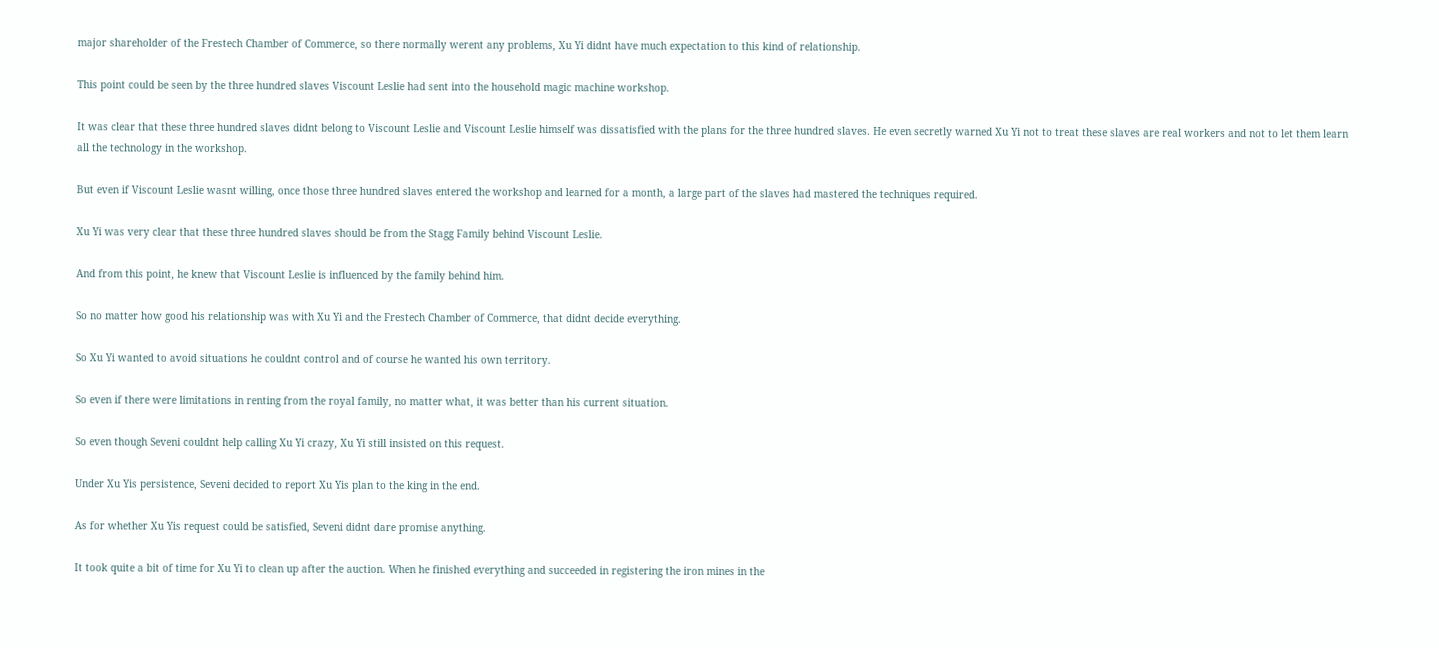major shareholder of the Frestech Chamber of Commerce, so there normally werent any problems, Xu Yi didnt have much expectation to this kind of relationship.

This point could be seen by the three hundred slaves Viscount Leslie had sent into the household magic machine workshop.

It was clear that these three hundred slaves didnt belong to Viscount Leslie and Viscount Leslie himself was dissatisfied with the plans for the three hundred slaves. He even secretly warned Xu Yi not to treat these slaves are real workers and not to let them learn all the technology in the workshop.

But even if Viscount Leslie wasnt willing, once those three hundred slaves entered the workshop and learned for a month, a large part of the slaves had mastered the techniques required.

Xu Yi was very clear that these three hundred slaves should be from the Stagg Family behind Viscount Leslie.

And from this point, he knew that Viscount Leslie is influenced by the family behind him.

So no matter how good his relationship was with Xu Yi and the Frestech Chamber of Commerce, that didnt decide everything.

So Xu Yi wanted to avoid situations he couldnt control and of course he wanted his own territory.

So even if there were limitations in renting from the royal family, no matter what, it was better than his current situation.

So even though Seveni couldnt help calling Xu Yi crazy, Xu Yi still insisted on this request.

Under Xu Yis persistence, Seveni decided to report Xu Yis plan to the king in the end.

As for whether Xu Yis request could be satisfied, Seveni didnt dare promise anything.

It took quite a bit of time for Xu Yi to clean up after the auction. When he finished everything and succeeded in registering the iron mines in the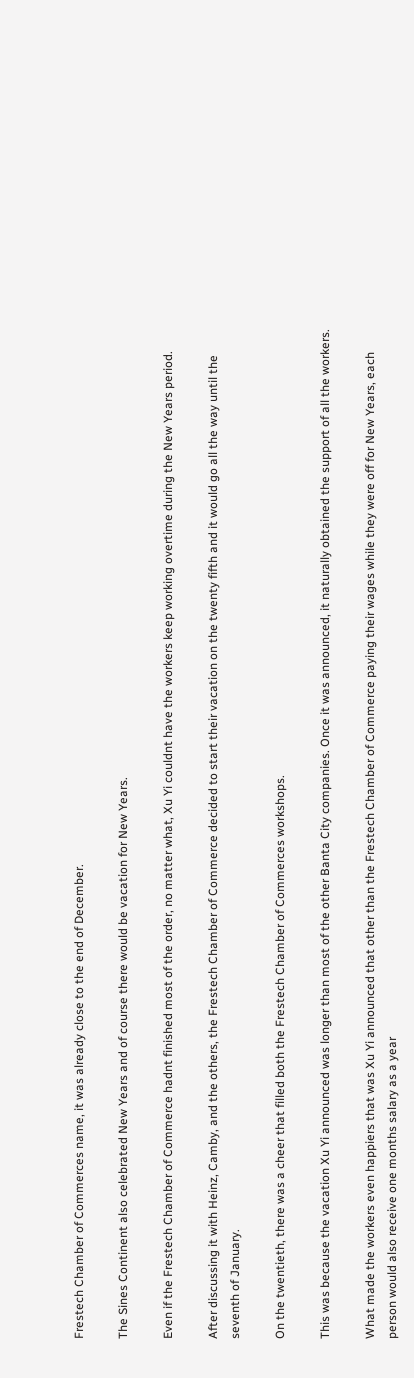Frestech Chamber of Commerces name, it was already close to the end of December.

The Sines Continent also celebrated New Years and of course there would be vacation for New Years.

Even if the Frestech Chamber of Commerce hadnt finished most of the order, no matter what, Xu Yi couldnt have the workers keep working overtime during the New Years period.

After discussing it with Heinz, Camby, and the others, the Frestech Chamber of Commerce decided to start their vacation on the twenty fifth and it would go all the way until the seventh of January.

On the twentieth, there was a cheer that filled both the Frestech Chamber of Commerces workshops.

This was because the vacation Xu Yi announced was longer than most of the other Banta City companies. Once it was announced, it naturally obtained the support of all the workers.

What made the workers even happiers that was Xu Yi announced that other than the Frestech Chamber of Commerce paying their wages while they were off for New Years, each person would also receive one months salary as a year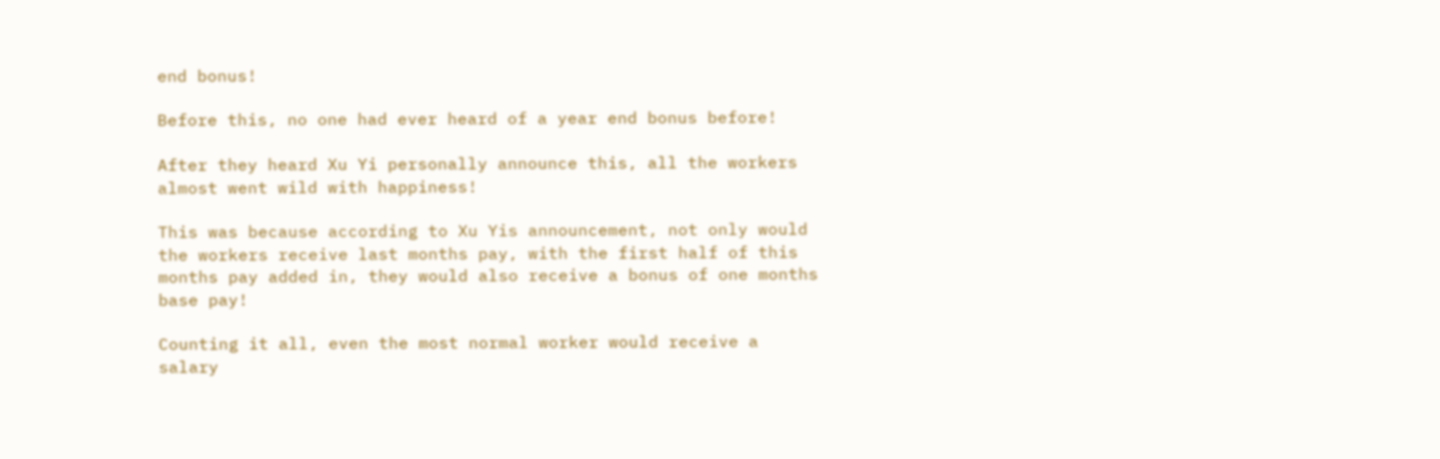end bonus!

Before this, no one had ever heard of a year end bonus before!

After they heard Xu Yi personally announce this, all the workers almost went wild with happiness!

This was because according to Xu Yis announcement, not only would the workers receive last months pay, with the first half of this months pay added in, they would also receive a bonus of one months base pay!

Counting it all, even the most normal worker would receive a salary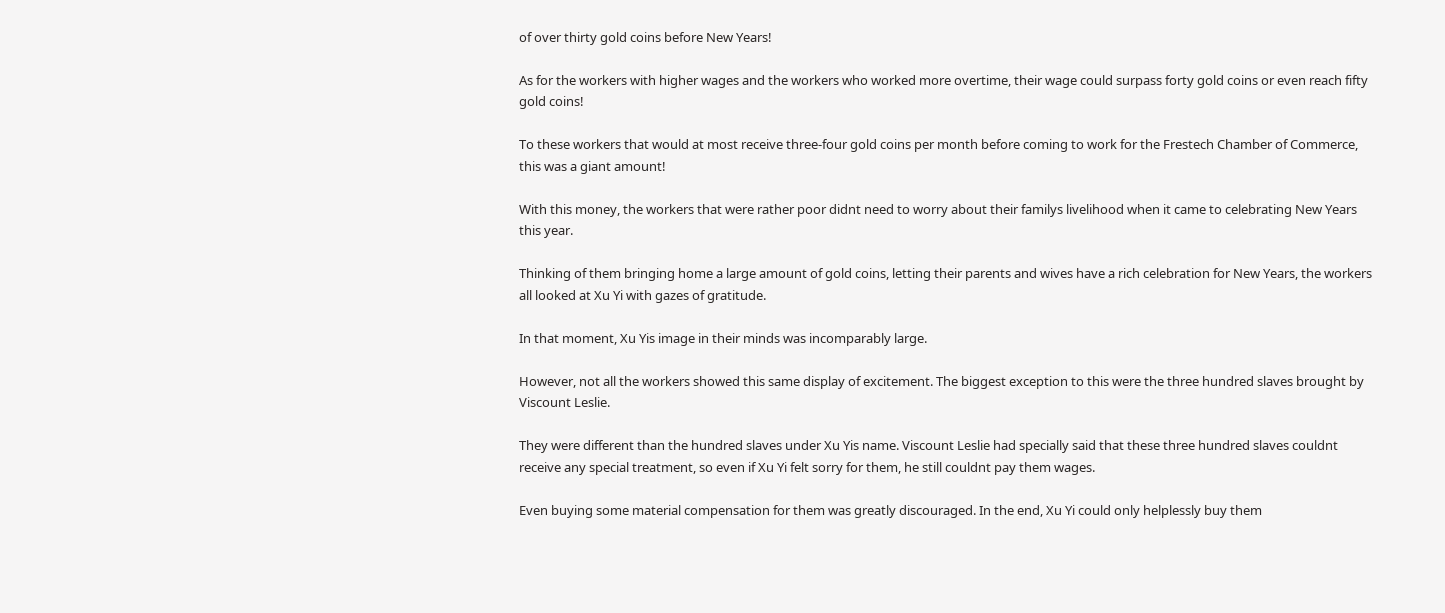of over thirty gold coins before New Years!

As for the workers with higher wages and the workers who worked more overtime, their wage could surpass forty gold coins or even reach fifty gold coins!

To these workers that would at most receive three-four gold coins per month before coming to work for the Frestech Chamber of Commerce, this was a giant amount!

With this money, the workers that were rather poor didnt need to worry about their familys livelihood when it came to celebrating New Years this year.

Thinking of them bringing home a large amount of gold coins, letting their parents and wives have a rich celebration for New Years, the workers all looked at Xu Yi with gazes of gratitude.

In that moment, Xu Yis image in their minds was incomparably large.

However, not all the workers showed this same display of excitement. The biggest exception to this were the three hundred slaves brought by Viscount Leslie.

They were different than the hundred slaves under Xu Yis name. Viscount Leslie had specially said that these three hundred slaves couldnt receive any special treatment, so even if Xu Yi felt sorry for them, he still couldnt pay them wages.

Even buying some material compensation for them was greatly discouraged. In the end, Xu Yi could only helplessly buy them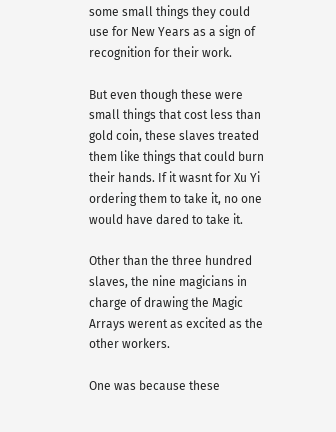some small things they could use for New Years as a sign of recognition for their work.

But even though these were small things that cost less than gold coin, these slaves treated them like things that could burn their hands. If it wasnt for Xu Yi ordering them to take it, no one would have dared to take it.

Other than the three hundred slaves, the nine magicians in charge of drawing the Magic Arrays werent as excited as the other workers.

One was because these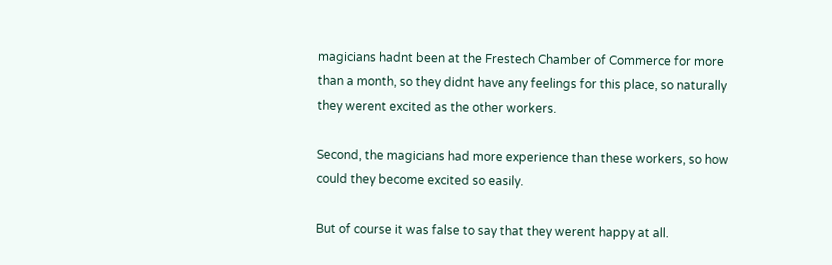magicians hadnt been at the Frestech Chamber of Commerce for more than a month, so they didnt have any feelings for this place, so naturally they werent excited as the other workers.

Second, the magicians had more experience than these workers, so how could they become excited so easily.

But of course it was false to say that they werent happy at all.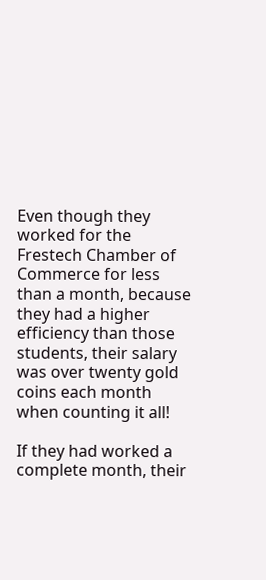Even though they worked for the Frestech Chamber of Commerce for less than a month, because they had a higher efficiency than those students, their salary was over twenty gold coins each month when counting it all!

If they had worked a complete month, their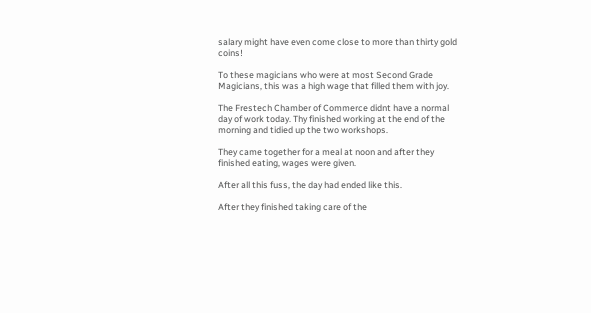salary might have even come close to more than thirty gold coins!

To these magicians who were at most Second Grade Magicians, this was a high wage that filled them with joy.

The Frestech Chamber of Commerce didnt have a normal day of work today. Thy finished working at the end of the morning and tidied up the two workshops.

They came together for a meal at noon and after they finished eating, wages were given.

After all this fuss, the day had ended like this.

After they finished taking care of the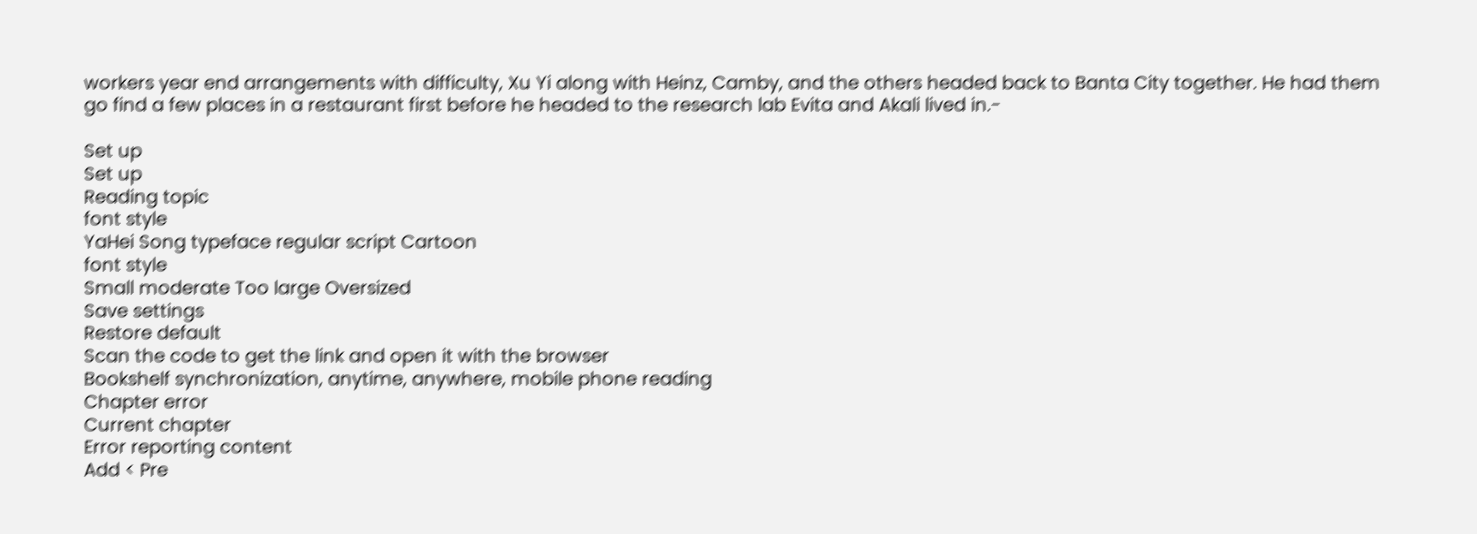workers year end arrangements with difficulty, Xu Yi along with Heinz, Camby, and the others headed back to Banta City together. He had them go find a few places in a restaurant first before he headed to the research lab Evita and Akali lived in.-

Set up
Set up
Reading topic
font style
YaHei Song typeface regular script Cartoon
font style
Small moderate Too large Oversized
Save settings
Restore default
Scan the code to get the link and open it with the browser
Bookshelf synchronization, anytime, anywhere, mobile phone reading
Chapter error
Current chapter
Error reporting content
Add < Pre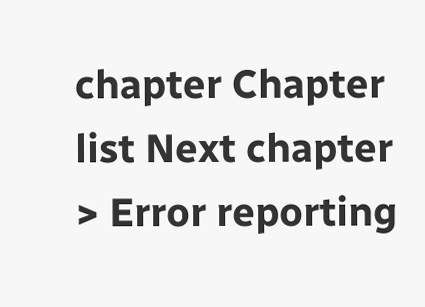chapter Chapter list Next chapter > Error reporting